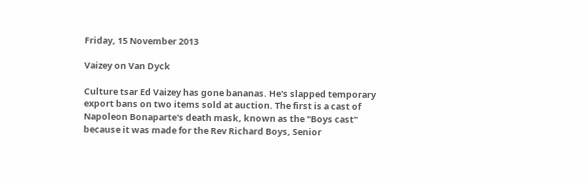Friday, 15 November 2013

Vaizey on Van Dyck

Culture tsar Ed Vaizey has gone bananas. He's slapped temporary export bans on two items sold at auction. The first is a cast of Napoleon Bonaparte's death mask, known as the "Boys cast" because it was made for the Rev Richard Boys, Senior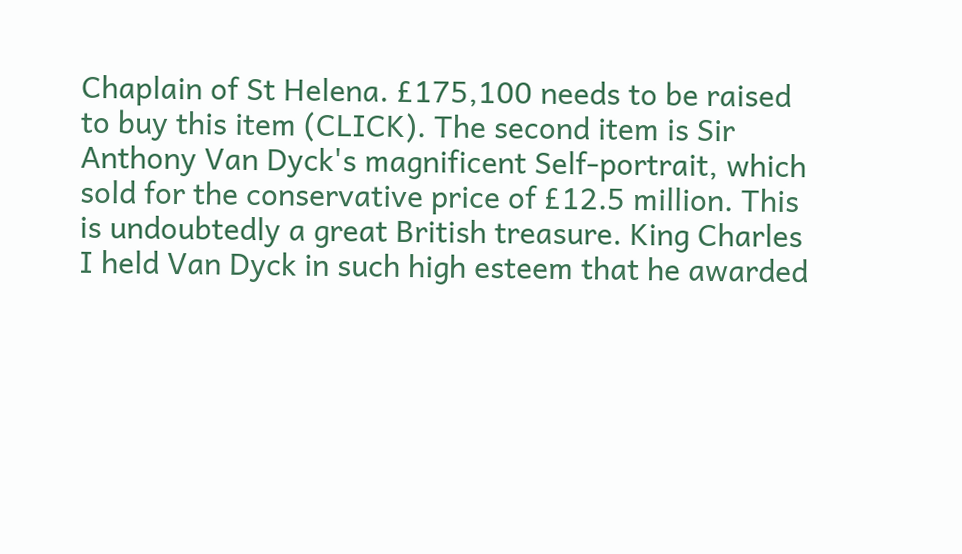Chaplain of St Helena. £175,100 needs to be raised to buy this item (CLICK). The second item is Sir Anthony Van Dyck's magnificent Self-portrait, which sold for the conservative price of £12.5 million. This is undoubtedly a great British treasure. King Charles I held Van Dyck in such high esteem that he awarded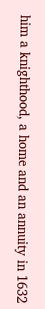him a knighthood, a home and an annuity in 1632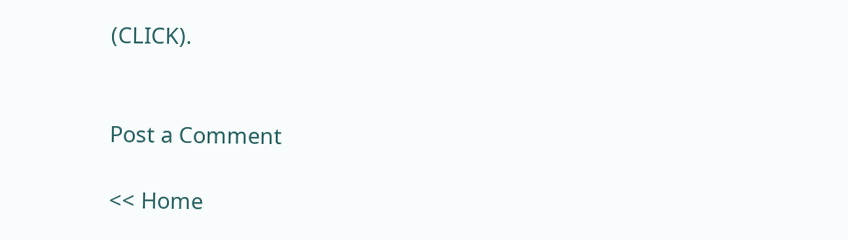(CLICK).


Post a Comment

<< Home